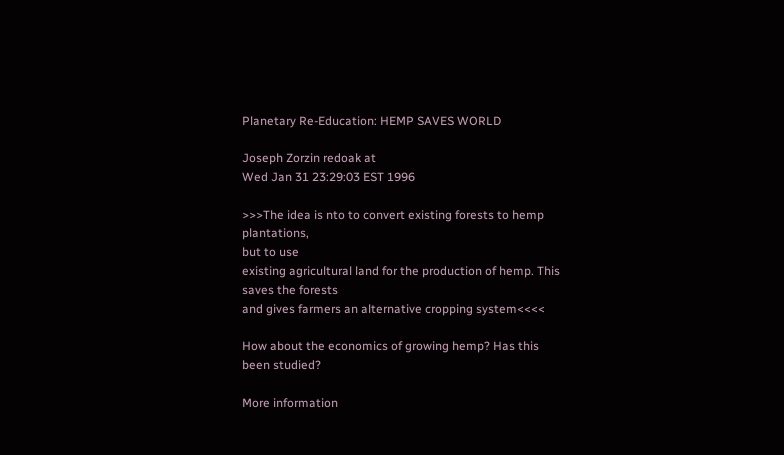Planetary Re-Education: HEMP SAVES WORLD

Joseph Zorzin redoak at
Wed Jan 31 23:29:03 EST 1996

>>>The idea is nto to convert existing forests to hemp plantations,
but to use
existing agricultural land for the production of hemp. This saves the forests
and gives farmers an alternative cropping system<<<<

How about the economics of growing hemp? Has this been studied?

More information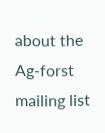about the Ag-forst mailing list